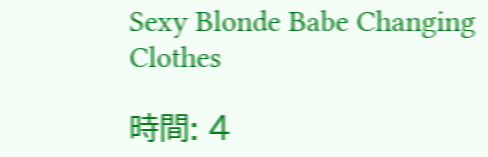Sexy Blonde Babe Changing Clothes

時間: 4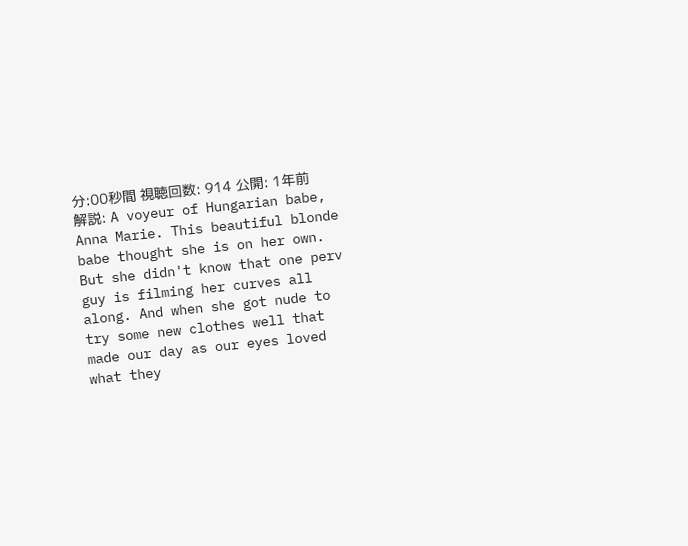分:00秒間 視聴回数: 914 公開: 1年前
解説: A voyeur of Hungarian babe, Anna Marie. This beautiful blonde babe thought she is on her own. But she didn't know that one perv guy is filming her curves all along. And when she got nude to try some new clothes well that made our day as our eyes loved what they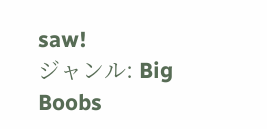saw!
ジャンル: Big Boobs